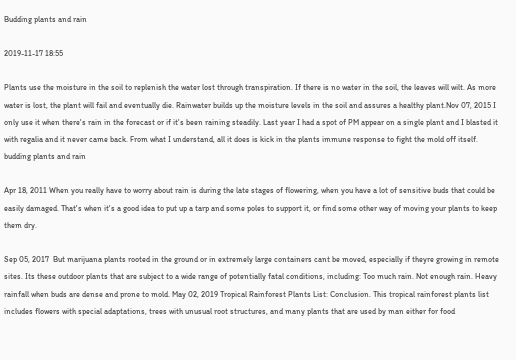Budding plants and rain

2019-11-17 18:55

Plants use the moisture in the soil to replenish the water lost through transpiration. If there is no water in the soil, the leaves will wilt. As more water is lost, the plant will fail and eventually die. Rainwater builds up the moisture levels in the soil and assures a healthy plant.Nov 07, 2015 I only use it when there's rain in the forecast or if it's been raining steadily. Last year I had a spot of PM appear on a single plant and I blasted it with regalia and it never came back. From what I understand, all it does is kick in the plants immune response to fight the mold off itself. budding plants and rain

Apr 18, 2011 When you really have to worry about rain is during the late stages of flowering, when you have a lot of sensitive buds that could be easily damaged. That's when it's a good idea to put up a tarp and some poles to support it, or find some other way of moving your plants to keep them dry.

Sep 05, 2017  But marijuana plants rooted in the ground or in extremely large containers cant be moved, especially if theyre growing in remote sites. Its these outdoor plants that are subject to a wide range of potentially fatal conditions, including: Too much rain. Not enough rain. Heavy rainfall when buds are dense and prone to mold. May 02, 2019 Tropical Rainforest Plants List: Conclusion. This tropical rainforest plants list includes flowers with special adaptations, trees with unusual root structures, and many plants that are used by man either for food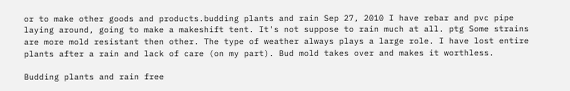or to make other goods and products.budding plants and rain Sep 27, 2010 I have rebar and pvc pipe laying around, going to make a makeshift tent. It's not suppose to rain much at all. ptg Some strains are more mold resistant then other. The type of weather always plays a large role. I have lost entire plants after a rain and lack of care (on my part). Bud mold takes over and makes it worthless.

Budding plants and rain free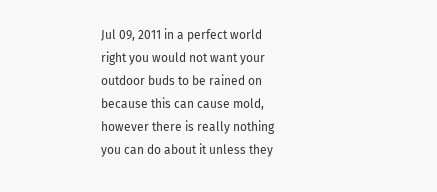Jul 09, 2011 in a perfect world right you would not want your outdoor buds to be rained on because this can cause mold, however there is really nothing you can do about it unless they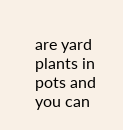are yard plants in pots and you can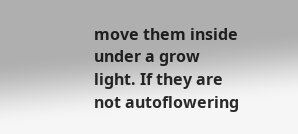move them inside under a grow light. If they are not autoflowering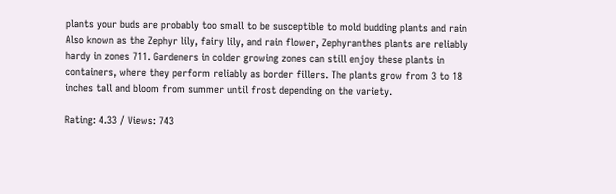plants your buds are probably too small to be susceptible to mold budding plants and rain Also known as the Zephyr lily, fairy lily, and rain flower, Zephyranthes plants are reliably hardy in zones 711. Gardeners in colder growing zones can still enjoy these plants in containers, where they perform reliably as border fillers. The plants grow from 3 to 18 inches tall and bloom from summer until frost depending on the variety.

Rating: 4.33 / Views: 743